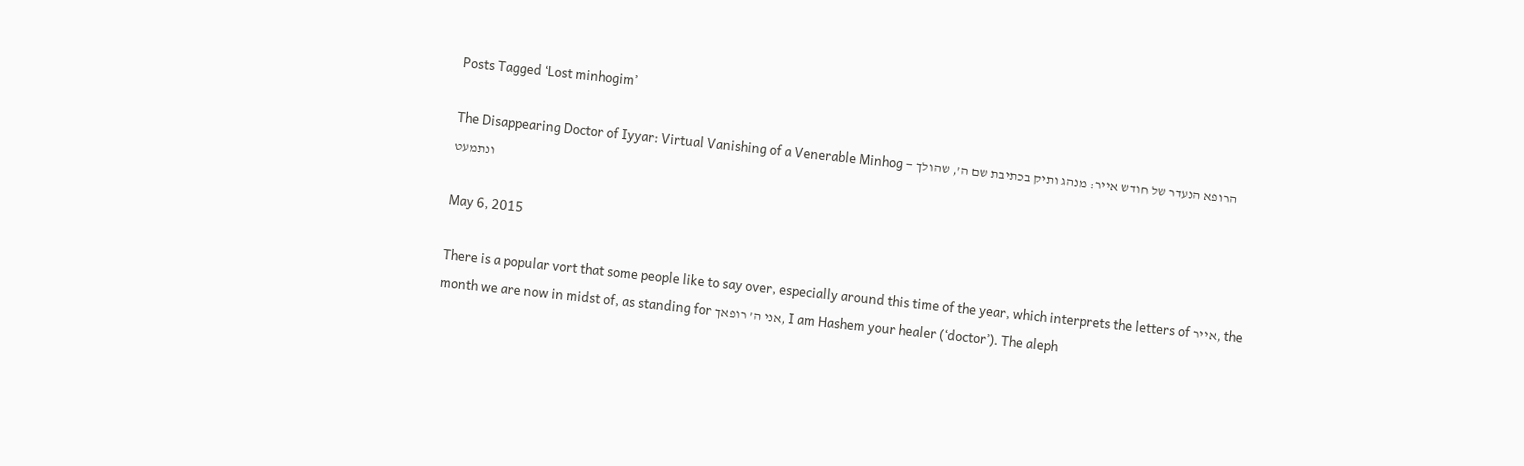Posts Tagged ‘Lost minhogim’

The Disappearing Doctor of Iyyar: Virtual Vanishing of a Venerable Minhog – הרופא הנעדר של חודש אייר: מנהג ותיק בכתיבת שם ה’, שהולך ונתמעט

May 6, 2015

There is a popular vort that some people like to say over, especially around this time of the year, which interprets the letters of אייר, the month we are now in midst of, as standing for אני ה’ רופאך, I am Hashem your healer (‘doctor’). The aleph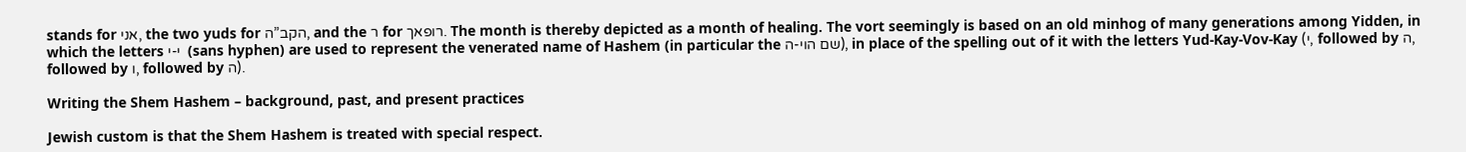stands for אני, the two yuds for הקב”ה, and the ר for רופאך. The month is thereby depicted as a month of healing. The vort seemingly is based on an old minhog of many generations among Yidden, in which the letters י-י  (sans hyphen) are used to represent the venerated name of Hashem (in particular the שם הוי-ה), in place of the spelling out of it with the letters Yud-Kay-Vov-Kay (י, followed by ה, followed by ו, followed by ה).

Writing the Shem Hashem – background, past, and present practices

Jewish custom is that the Shem Hashem is treated with special respect.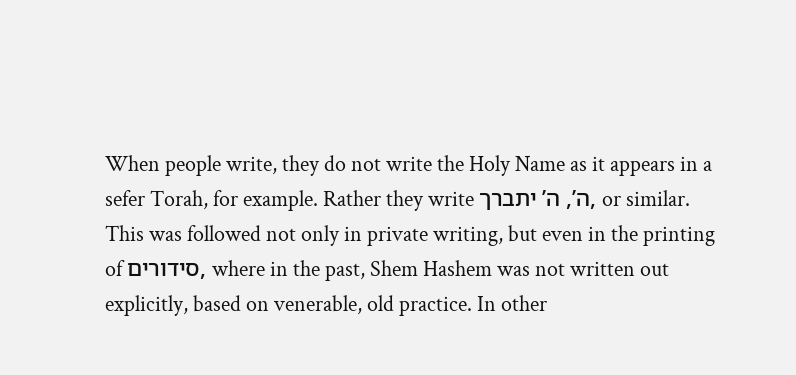When people write, they do not write the Holy Name as it appears in a sefer Torah, for example. Rather they write ה’, ה’ יתברך, or similar. This was followed not only in private writing, but even in the printing of סידורים, where in the past, Shem Hashem was not written out explicitly, based on venerable, old practice. In other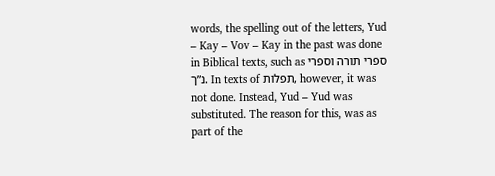words, the spelling out of the letters, Yud – Kay – Vov – Kay in the past was done in Biblical texts, such as ספרי תורה וספרי נ”ך. In texts of תפלות, however, it was not done. Instead, Yud – Yud was substituted. The reason for this, was as part of the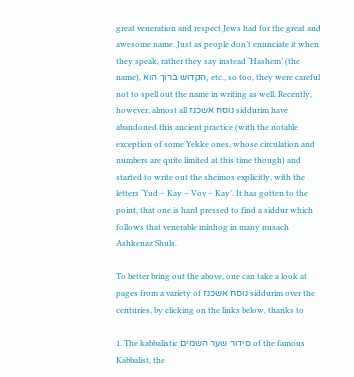great veneration and respect Jews had for the great and awesome name. Just as people don’t enunciate it when they speak, rather they say instead ‘Hashem’ (the name), הקדוש ברוך הוא, etc., so too, they were careful not to spell out the name in writing as well. Recently, however, almost all נוסח אשכנז siddurim have abandoned this ancient practice (with the notable exception of some Yekke ones, whose circulation and numbers are quite limited at this time though) and started to write out the sheimos explicitly, with the letters ‘Yud – Kay – Vov – Kay’. It has gotten to the point, that one is hard pressed to find a siddur which follows that venerable minhog in many nusach Ashkenaz Shuls.

To better bring out the above, one can take a look at pages from a variety of נוסח אשכנז siddurim over the centuries, by clicking on the links below, thanks to

1. The kabbalistic סידור שער השמים of the famous Kabbalist, the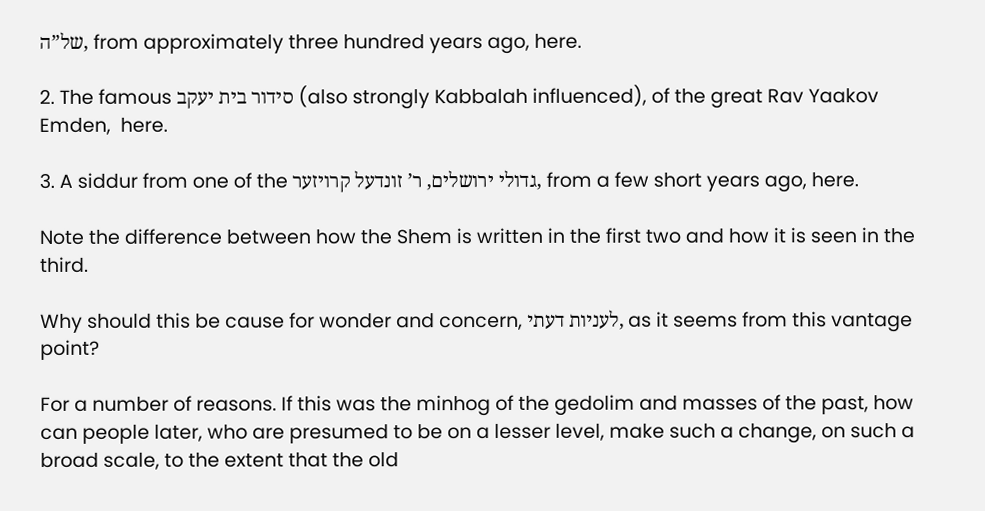של”ה, from approximately three hundred years ago, here.

2. The famous סידור בית יעקב (also strongly Kabbalah influenced), of the great Rav Yaakov Emden,  here.

3. A siddur from one of the גדולי ירושלים, ר’ זונדעל קרויזער, from a few short years ago, here.

Note the difference between how the Shem is written in the first two and how it is seen in the third.

Why should this be cause for wonder and concern, לעניות דעתי, as it seems from this vantage point?

For a number of reasons. If this was the minhog of the gedolim and masses of the past, how can people later, who are presumed to be on a lesser level, make such a change, on such a broad scale, to the extent that the old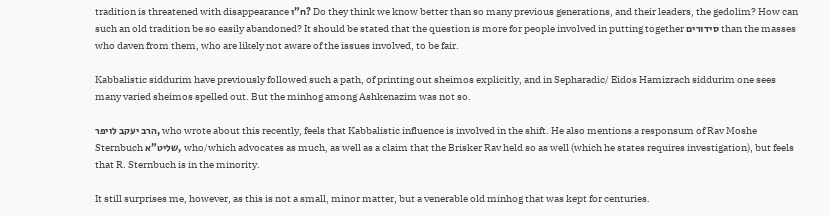tradition is threatened with disappearance ח”ו? Do they think we know better than so many previous generations, and their leaders, the gedolim? How can such an old tradition be so easily abandoned? It should be stated that the question is more for people involved in putting together סידורים than the masses who daven from them, who are likely not aware of the issues involved, to be fair.

Kabbalistic siddurim have previously followed such a path, of printing out sheimos explicitly, and in Sepharadic/ Eidos Hamizrach siddurim one sees many varied sheimos spelled out. But the minhog among Ashkenazim was not so.

הרב יעקב לויפר, who wrote about this recently, feels that Kabbalistic influence is involved in the shift. He also mentions a responsum of Rav Moshe Sternbuch שליט”א, who/which advocates as much, as well as a claim that the Brisker Rav held so as well (which he states requires investigation), but feels that R. Sternbuch is in the minority.

It still surprises me, however, as this is not a small, minor matter, but a venerable old minhog that was kept for centuries.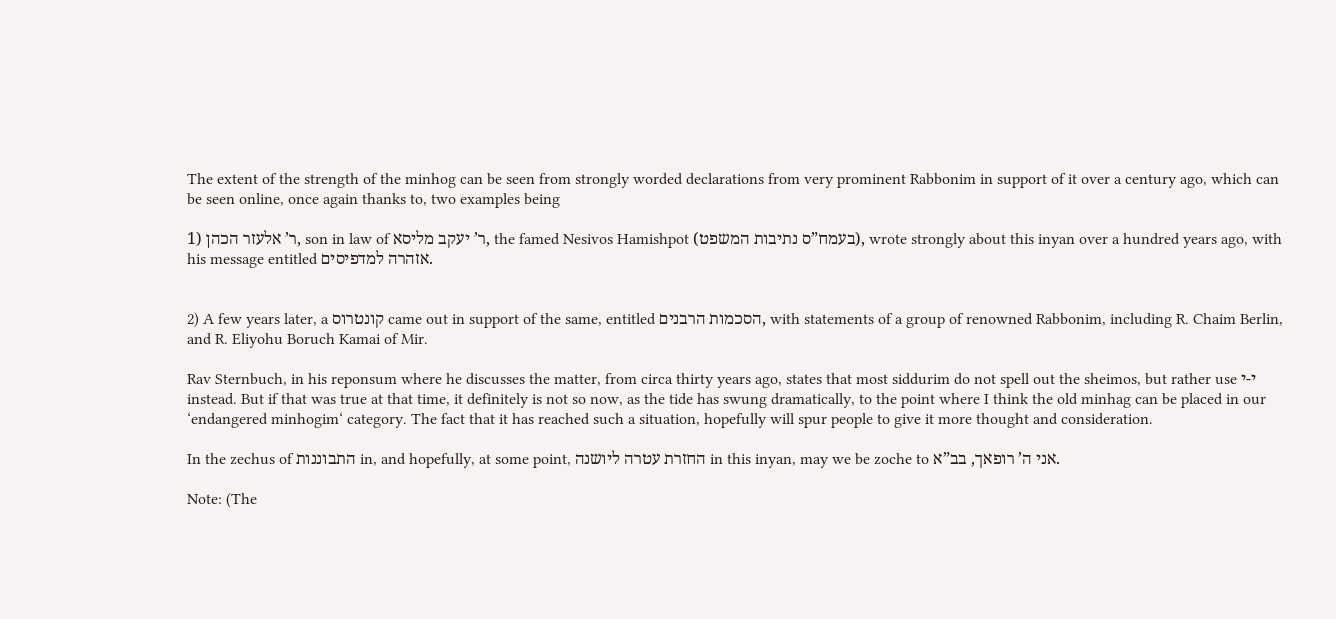The extent of the strength of the minhog can be seen from strongly worded declarations from very prominent Rabbonim in support of it over a century ago, which can be seen online, once again thanks to, two examples being

1) ר’ אלעזר הכהן, son in law of ר’ יעקב מליסא, the famed Nesivos Hamishpot (בעמח”ס נתיבות המשפט), wrote strongly about this inyan over a hundred years ago, with his message entitled אזהרה למדפיסים.


2) A few years later, a קונטרוס came out in support of the same, entitled הסכמות הרבנים, with statements of a group of renowned Rabbonim, including R. Chaim Berlin, and R. Eliyohu Boruch Kamai of Mir.

Rav Sternbuch, in his reponsum where he discusses the matter, from circa thirty years ago, states that most siddurim do not spell out the sheimos, but rather use י-י instead. But if that was true at that time, it definitely is not so now, as the tide has swung dramatically, to the point where I think the old minhag can be placed in our ‘endangered minhogim‘ category. The fact that it has reached such a situation, hopefully will spur people to give it more thought and consideration.

In the zechus of התבוננות in, and hopefully, at some point, החזרת עטרה ליושנה in this inyan, may we be zoche to אני ה’ רופאך, בב”א.

Note: (The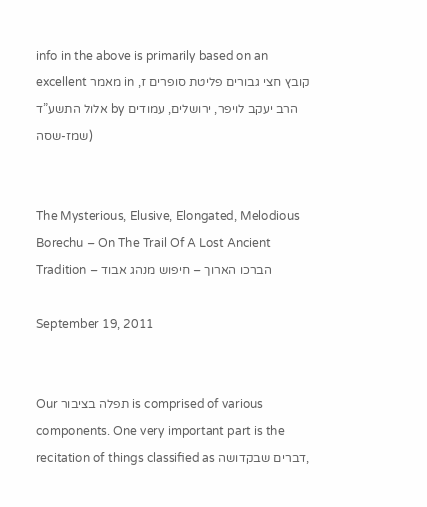info in the above is primarily based on an excellent מאמר in קובץ חצי גבורים פליטת סופרים ז, אלול התשע”ד by הרב יעקב לויפר, ירושלים, עמודים שמז-שסה)


The Mysterious, Elusive, Elongated, Melodious Borechu – On The Trail Of A Lost Ancient Tradition – הברכו הארוך – חיפוש מנהג אבוד

September 19, 2011


Our תפלה בציבור is comprised of various components. One very important part is the recitation of things classified as דברים שבקדושה,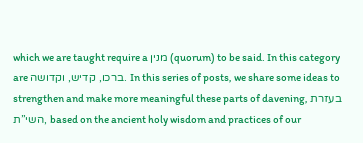which we are taught require a מנין (quorum) to be said. In this category are ברכו, קדיש, וקדושה. In this series of posts, we share some ideas to strengthen and make more meaningful these parts of davening, בעזרת השי”ת, based on the ancient holy wisdom and practices of our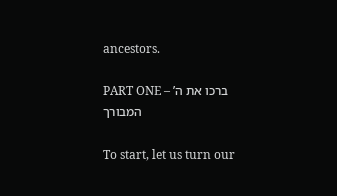ancestors.

PART ONE – ברכו את ה’ המבורך

To start, let us turn our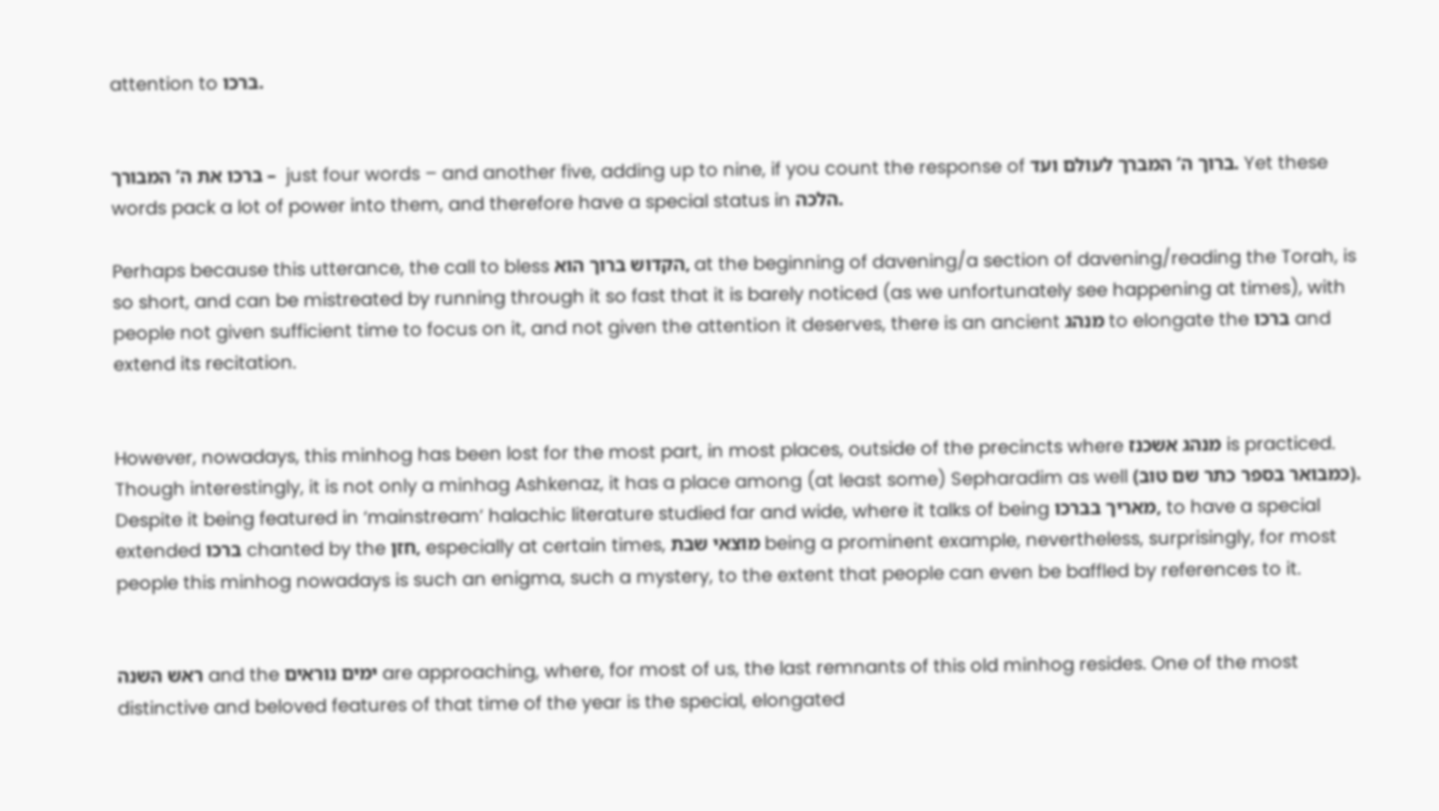attention to ברכו.


ברכו את ה’ המבורך –  just four words – and another five, adding up to nine, if you count the response of ברוך ה’ המברך לעולם ועד. Yet these words pack a lot of power into them, and therefore have a special status in הלכה.

Perhaps because this utterance, the call to bless הקדוש ברוך הוא, at the beginning of davening/a section of davening/reading the Torah, is so short, and can be mistreated by running through it so fast that it is barely noticed (as we unfortunately see happening at times), with people not given sufficient time to focus on it, and not given the attention it deserves, there is an ancient מנהג to elongate the ברכו and extend its recitation.


However, nowadays, this minhog has been lost for the most part, in most places, outside of the precincts where מנהג אשכנז is practiced. Though interestingly, it is not only a minhag Ashkenaz, it has a place among (at least some) Sepharadim as well (כמבואר בספר כתר שם טוב). Despite it being featured in ‘mainstream’ halachic literature studied far and wide, where it talks of being מאריך בברכו, to have a special extended ברכו chanted by the חזן, especially at certain times, מוצאי שבת being a prominent example, nevertheless, surprisingly, for most people this minhog nowadays is such an enigma, such a mystery, to the extent that people can even be baffled by references to it.


ראש השנה and the ימים נוראים are approaching, where, for most of us, the last remnants of this old minhog resides. One of the most distinctive and beloved features of that time of the year is the special, elongated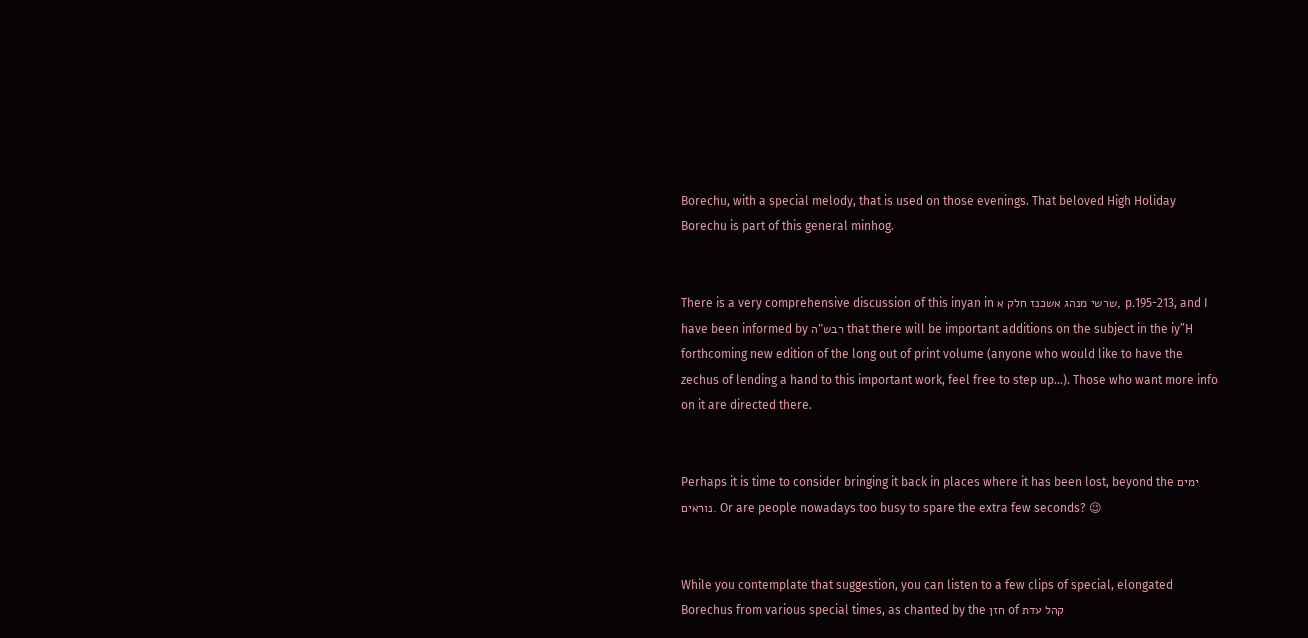Borechu, with a special melody, that is used on those evenings. That beloved High Holiday Borechu is part of this general minhog.


There is a very comprehensive discussion of this inyan in שרשי מנהג אשכנז חלק א, p.195-213, and I have been informed by רבש”ה that there will be important additions on the subject in the iy”H forthcoming new edition of the long out of print volume (anyone who would like to have the zechus of lending a hand to this important work, feel free to step up…). Those who want more info on it are directed there.


Perhaps it is time to consider bringing it back in places where it has been lost, beyond the ימים נוראים. Or are people nowadays too busy to spare the extra few seconds? 😉


While you contemplate that suggestion, you can listen to a few clips of special, elongated Borechus from various special times, as chanted by the חזן of קהל עדת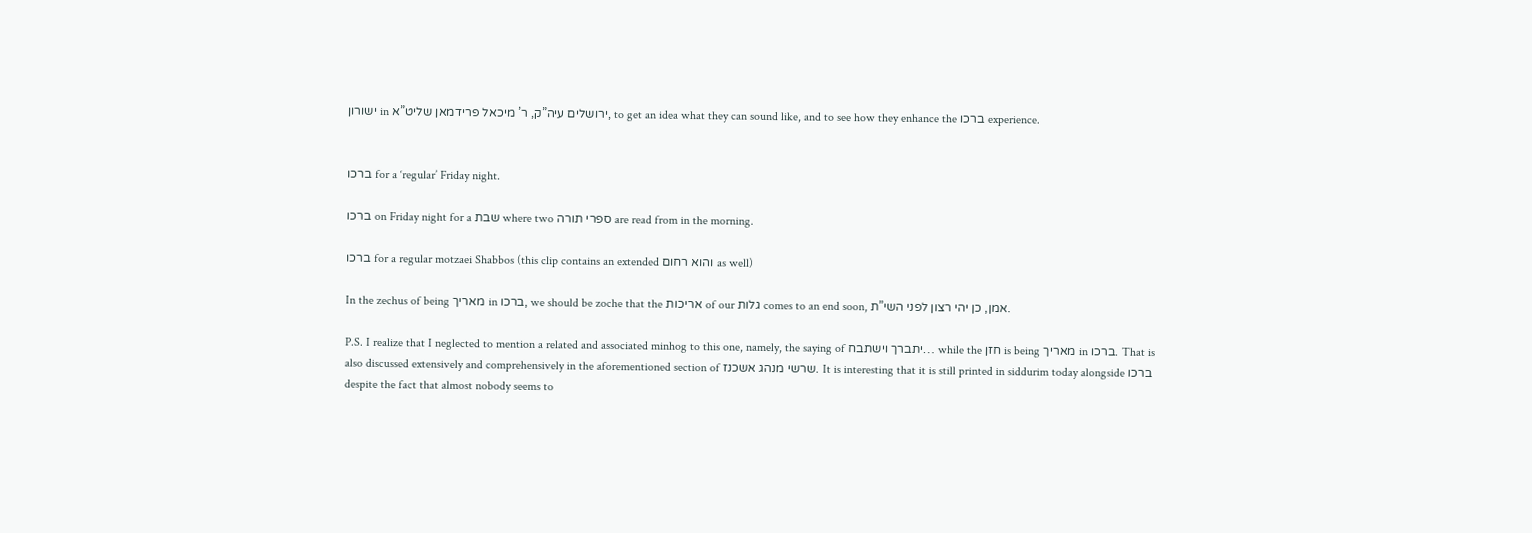ישורון in ירושלים עיה”ק, ר’ מיכאל פרידמאן שליט”א, to get an idea what they can sound like, and to see how they enhance the ברכו experience.


ברכו for a ‘regular’ Friday night.

ברכו on Friday night for a שבת where two ספרי תורה are read from in the morning.

ברכו for a regular motzaei Shabbos (this clip contains an extended והוא רחום as well)

In the zechus of being מאריך in ברכו, we should be zoche that the אריכות of our גלות comes to an end soon, אמן, כן יהי רצון לפני השי”ת.

P.S. I realize that I neglected to mention a related and associated minhog to this one, namely, the saying of יתברך וישתבח… while the חזן is being מאריך in ברכו. That is also discussed extensively and comprehensively in the aforementioned section of שרשי מנהג אשכנז. It is interesting that it is still printed in siddurim today alongside ברכו despite the fact that almost nobody seems to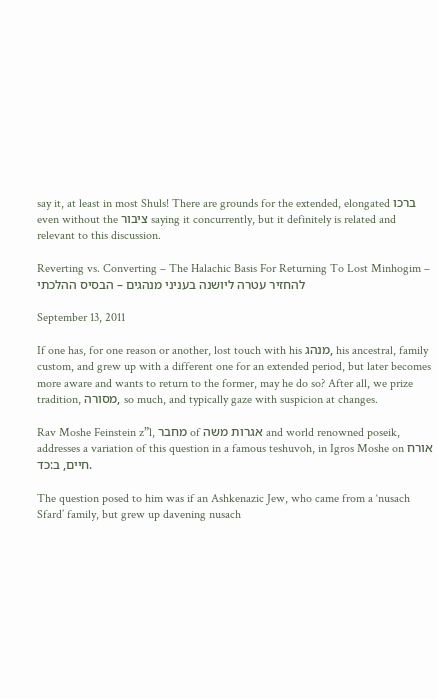say it, at least in most Shuls! There are grounds for the extended, elongated ברכו even without the ציבור saying it concurrently, but it definitely is related and relevant to this discussion.

Reverting vs. Converting – The Halachic Basis For Returning To Lost Minhogim – להחזיר עטרה ליושנה בעניני מנהגים – הבסיס ההלכתי

September 13, 2011

If one has, for one reason or another, lost touch with his מנהג, his ancestral, family custom, and grew up with a different one for an extended period, but later becomes more aware and wants to return to the former, may he do so? After all, we prize tradition, מסורה, so much, and typically gaze with suspicion at changes.

Rav Moshe Feinstein z”l, מחבר of אגרות משה and world renowned poseik, addresses a variation of this question in a famous teshuvoh, in Igros Moshe on אורח חיים, ב:כד.

The question posed to him was if an Ashkenazic Jew, who came from a ‘nusach Sfard’ family, but grew up davening nusach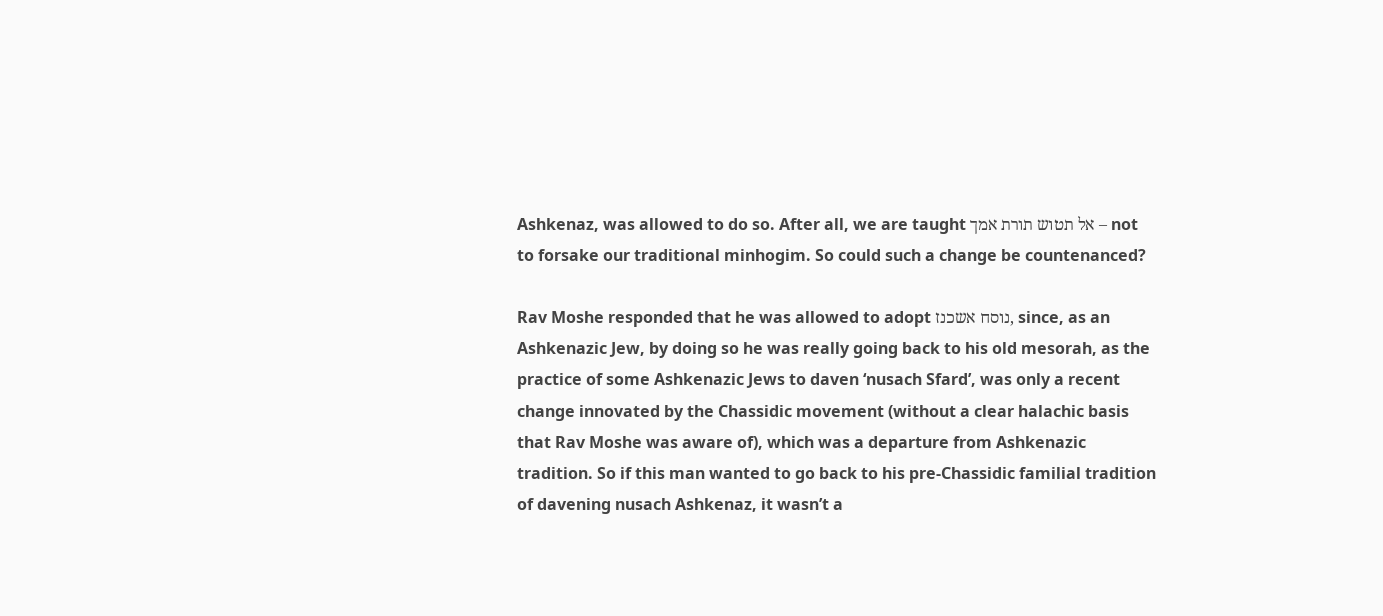Ashkenaz, was allowed to do so. After all, we are taught אל תטוש תורת אמך – not to forsake our traditional minhogim. So could such a change be countenanced?

Rav Moshe responded that he was allowed to adopt נוסח אשכנז, since, as an Ashkenazic Jew, by doing so he was really going back to his old mesorah, as the practice of some Ashkenazic Jews to daven ‘nusach Sfard’, was only a recent change innovated by the Chassidic movement (without a clear halachic basis that Rav Moshe was aware of), which was a departure from Ashkenazic tradition. So if this man wanted to go back to his pre-Chassidic familial tradition of davening nusach Ashkenaz, it wasn’t a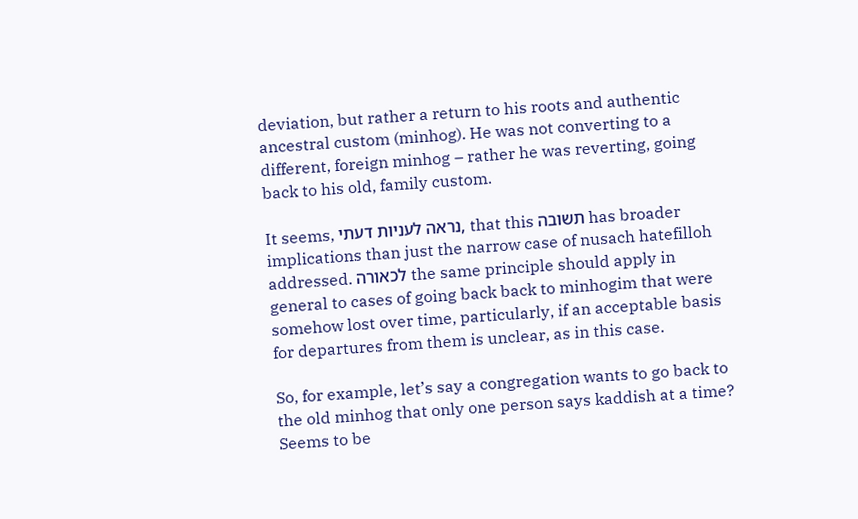deviation, but rather a return to his roots and authentic ancestral custom (minhog). He was not converting to a different, foreign minhog – rather he was reverting, going back to his old, family custom.

It seems, נראה לעניות דעתי, that this תשובה has broader implications than just the narrow case of nusach hatefilloh addressed. לכאורה the same principle should apply in general to cases of going back back to minhogim that were somehow lost over time, particularly, if an acceptable basis for departures from them is unclear, as in this case.

So, for example, let’s say a congregation wants to go back to the old minhog that only one person says kaddish at a time? Seems to be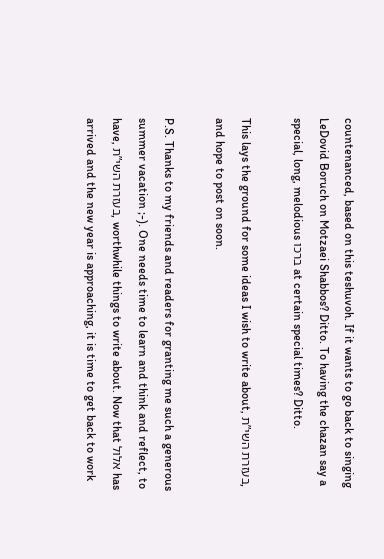countenanced, based on this teshuvoh. If it wants to go back to singing LeDovid Boruch on Motzaei Shabbos? Ditto. To having the chazan say a special, long, melodious ברכו at certain special times? Ditto.

This lays the ground for some ideas I wish to write about, בעזרת השי”ת, and hope to post on soon.

P.S. Thanks to my friends and readers for granting me such a generous summer vacation ;-). One needs time to learn and think and reflect, to have, בעזרת השי”ת, worthwhile things to write about. Now that אלול has arrived and the new year is approaching, it is time to get back to work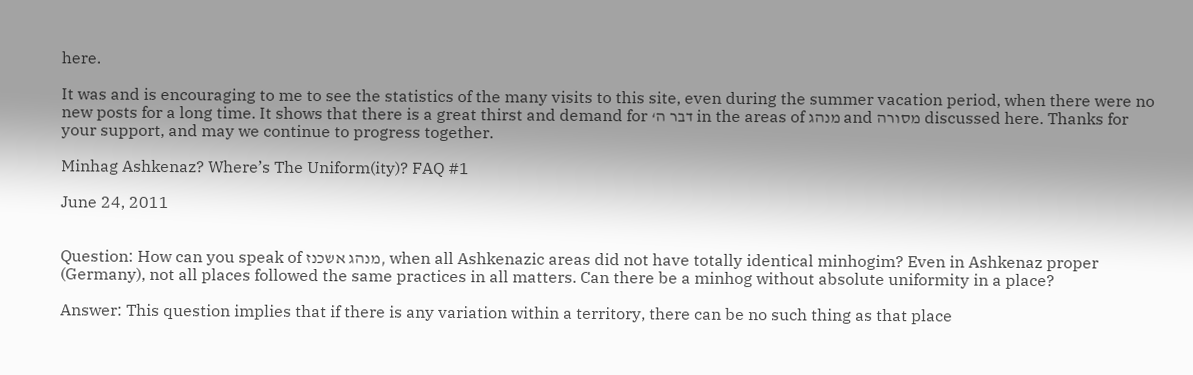here.

It was and is encouraging to me to see the statistics of the many visits to this site, even during the summer vacation period, when there were no new posts for a long time. It shows that there is a great thirst and demand for ‘דבר ה in the areas of מנהג and מסורה discussed here. Thanks for your support, and may we continue to progress together.

Minhag Ashkenaz? Where’s The Uniform(ity)? FAQ #1

June 24, 2011


Question: How can you speak of מנהג אשכנז, when all Ashkenazic areas did not have totally identical minhogim? Even in Ashkenaz proper (Germany), not all places followed the same practices in all matters. Can there be a minhog without absolute uniformity in a place?

Answer: This question implies that if there is any variation within a territory, there can be no such thing as that place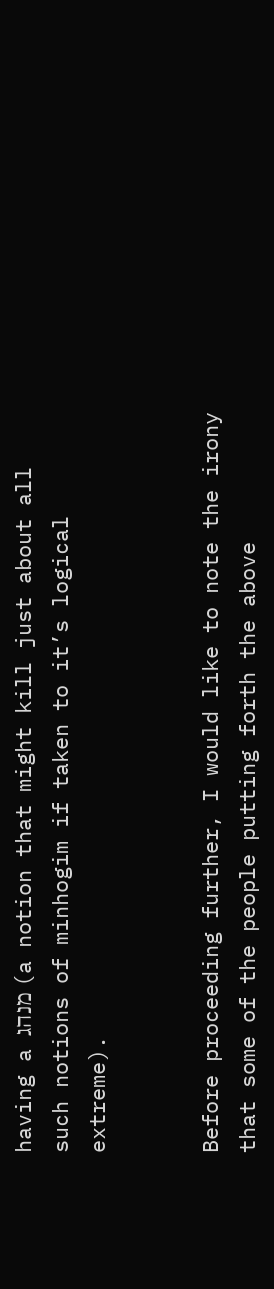having a מנהג (a notion that might kill just about all such notions of minhogim if taken to it’s logical extreme).


Before proceeding further, I would like to note the irony that some of the people putting forth the above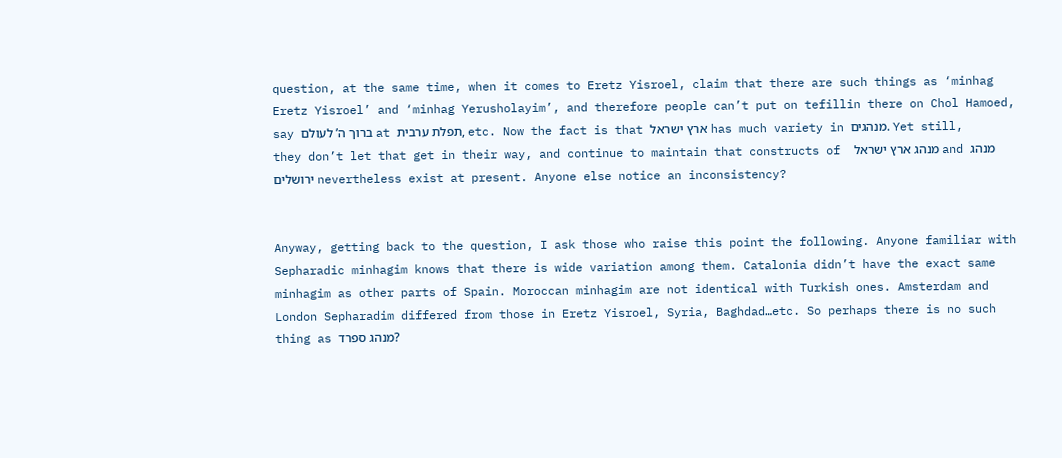question, at the same time, when it comes to Eretz Yisroel, claim that there are such things as ‘minhag Eretz Yisroel’ and ‘minhag Yerusholayim’, and therefore people can’t put on tefillin there on Chol Hamoed, say ברוך ה’ לעולם at תפלת ערבית, etc. Now the fact is that ארץ ישראל has much variety in מנהגים. Yet still, they don’t let that get in their way, and continue to maintain that constructs of  מנהג ארץ ישראל and מנהג ירושלים nevertheless exist at present. Anyone else notice an inconsistency?


Anyway, getting back to the question, I ask those who raise this point the following. Anyone familiar with Sepharadic minhagim knows that there is wide variation among them. Catalonia didn’t have the exact same minhagim as other parts of Spain. Moroccan minhagim are not identical with Turkish ones. Amsterdam and London Sepharadim differed from those in Eretz Yisroel, Syria, Baghdad…etc. So perhaps there is no such thing as מנהג ספרד?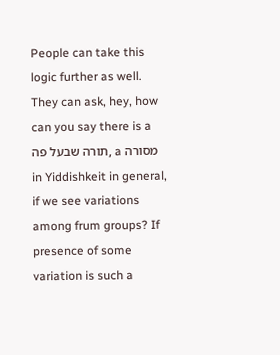People can take this logic further as well. They can ask, hey, how can you say there is a תורה שבעל פה, a מסורה in Yiddishkeit in general, if we see variations among frum groups? If presence of some variation is such a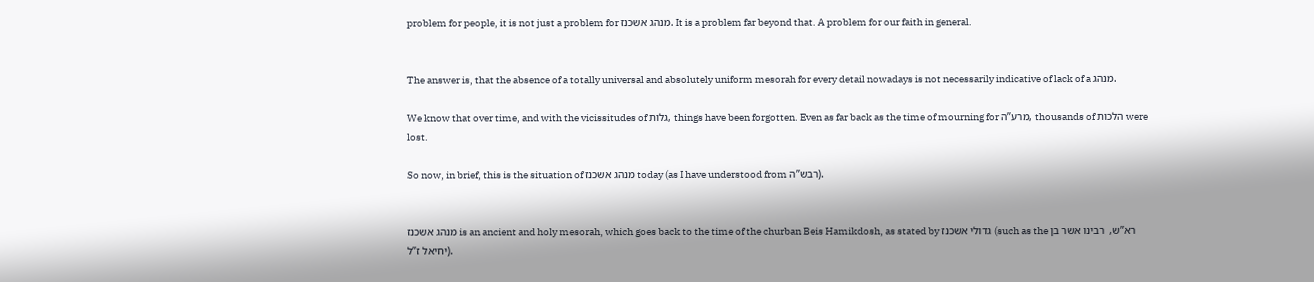problem for people, it is not just a problem for מנהג אשכנז. It is a problem far beyond that. A problem for our faith in general.


The answer is, that the absence of a totally universal and absolutely uniform mesorah for every detail nowadays is not necessarily indicative of lack of a מנהג.

We know that over time, and with the vicissitudes of גלות, things have been forgotten. Even as far back as the time of mourning for מרע”ה, thousands of הלכות were lost.

So now, in brief, this is the situation of מנהג אשכנז today (as I have understood from רבש”ה).


מנהג אשכנז is an ancient and holy mesorah, which goes back to the time of the churban Beis Hamikdosh, as stated by גדולי אשכנז (such as the רא”ש,  רבינו אשר בן יחיאל ז”ל).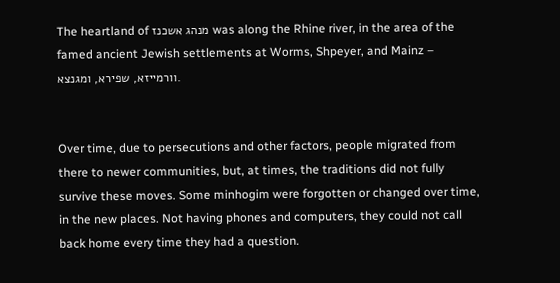The heartland of מנהג אשכנז was along the Rhine river, in the area of the famed ancient Jewish settlements at Worms, Shpeyer, and Mainz – וורמייזא, שפירא, ומגנצא.


Over time, due to persecutions and other factors, people migrated from there to newer communities, but, at times, the traditions did not fully survive these moves. Some minhogim were forgotten or changed over time, in the new places. Not having phones and computers, they could not call back home every time they had a question.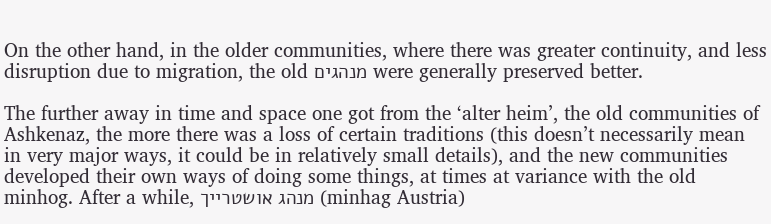On the other hand, in the older communities, where there was greater continuity, and less disruption due to migration, the old מנהגים were generally preserved better.

The further away in time and space one got from the ‘alter heim’, the old communities of Ashkenaz, the more there was a loss of certain traditions (this doesn’t necessarily mean in very major ways, it could be in relatively small details), and the new communities developed their own ways of doing some things, at times at variance with the old minhog. After a while, מנהג אושטרייך (minhag Austria)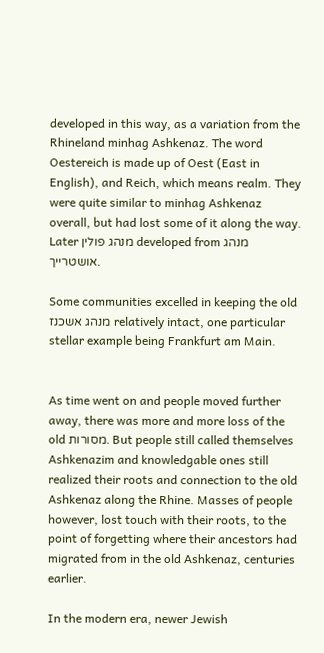developed in this way, as a variation from the Rhineland minhag Ashkenaz. The word Oestereich is made up of Oest (East in English), and Reich, which means realm. They were quite similar to minhag Ashkenaz overall, but had lost some of it along the way. Later מנהג פולין developed from מנהג אושטרייך.

Some communities excelled in keeping the old מנהג אשכנז relatively intact, one particular stellar example being Frankfurt am Main.


As time went on and people moved further away, there was more and more loss of the old מסורות. But people still called themselves Ashkenazim and knowledgable ones still realized their roots and connection to the old Ashkenaz along the Rhine. Masses of people however, lost touch with their roots, to the point of forgetting where their ancestors had migrated from in the old Ashkenaz, centuries earlier.

In the modern era, newer Jewish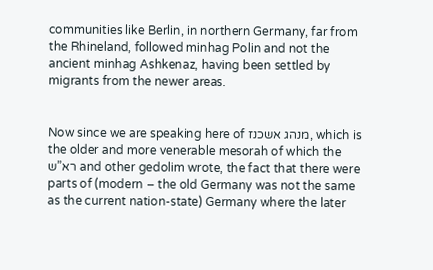communities like Berlin, in northern Germany, far from the Rhineland, followed minhag Polin and not the ancient minhag Ashkenaz, having been settled by migrants from the newer areas.


Now since we are speaking here of מנהג אשכנז, which is the older and more venerable mesorah of which the רא”ש and other gedolim wrote, the fact that there were parts of (modern – the old Germany was not the same as the current nation-state) Germany where the later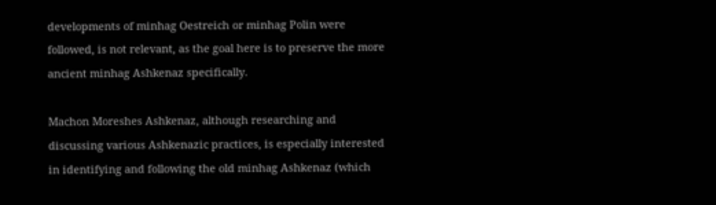developments of minhag Oestreich or minhag Polin were followed, is not relevant, as the goal here is to preserve the more ancient minhag Ashkenaz specifically.

Machon Moreshes Ashkenaz, although researching and discussing various Ashkenazic practices, is especially interested in identifying and following the old minhag Ashkenaz (which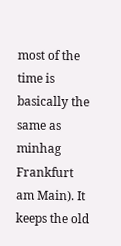most of the time is basically the same as minhag Frankfurt am Main). It keeps the old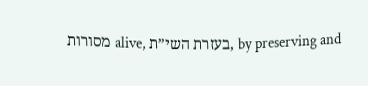מסורות alive, בעזרת השי”ת, by preserving and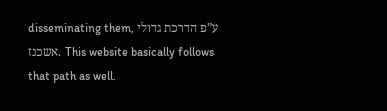disseminating them, ע”פ הדרכת גדולי אשכנז. This website basically follows that path as well.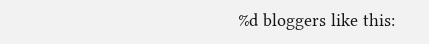%d bloggers like this: